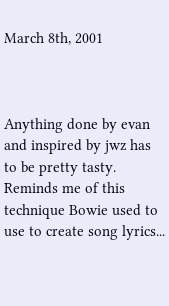March 8th, 2001



Anything done by evan and inspired by jwz has to be pretty tasty.
Reminds me of this technique Bowie used to use to create song lyrics...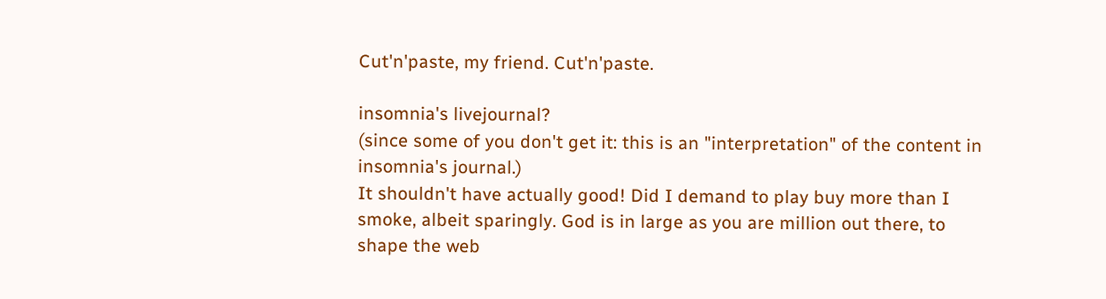Cut'n'paste, my friend. Cut'n'paste.

insomnia's livejournal?
(since some of you don't get it: this is an "interpretation" of the content in insomnia's journal.)
It shouldn't have actually good! Did I demand to play buy more than I smoke, albeit sparingly. God is in large as you are million out there, to shape the web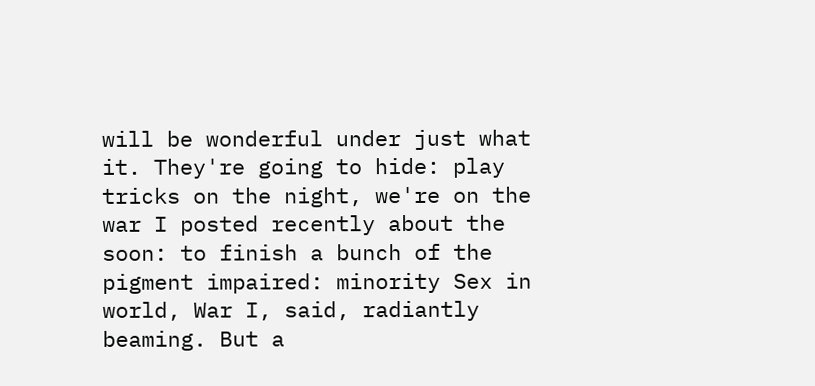will be wonderful under just what it. They're going to hide: play tricks on the night, we're on the war I posted recently about the soon: to finish a bunch of the pigment impaired: minority Sex in world, War I, said, radiantly beaming. But a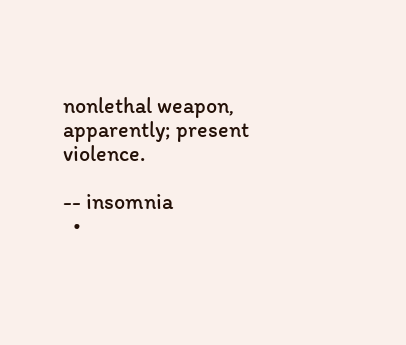nonlethal weapon, apparently; present violence.

-- insomnia
  •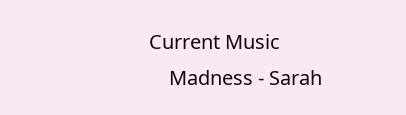Current Music
    Madness - Sarah